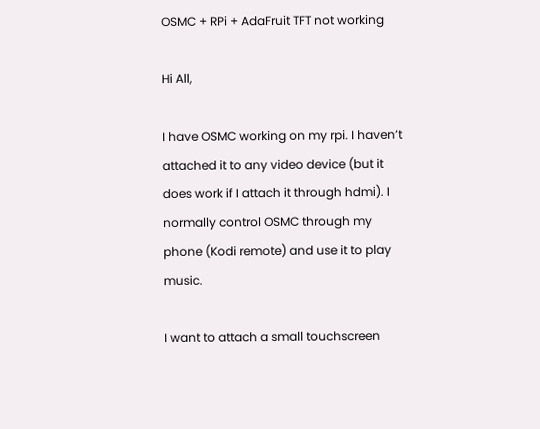OSMC + RPi + AdaFruit TFT not working

Hi All,

I have OSMC working on my rpi. I haven’t attached it to any video device (but it does work if I attach it through hdmi). I normally control OSMC through my phone (Kodi remote) and use it to play music.

I want to attach a small touchscreen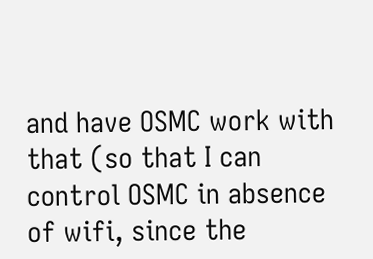and have OSMC work with that (so that I can control OSMC in absence of wifi, since the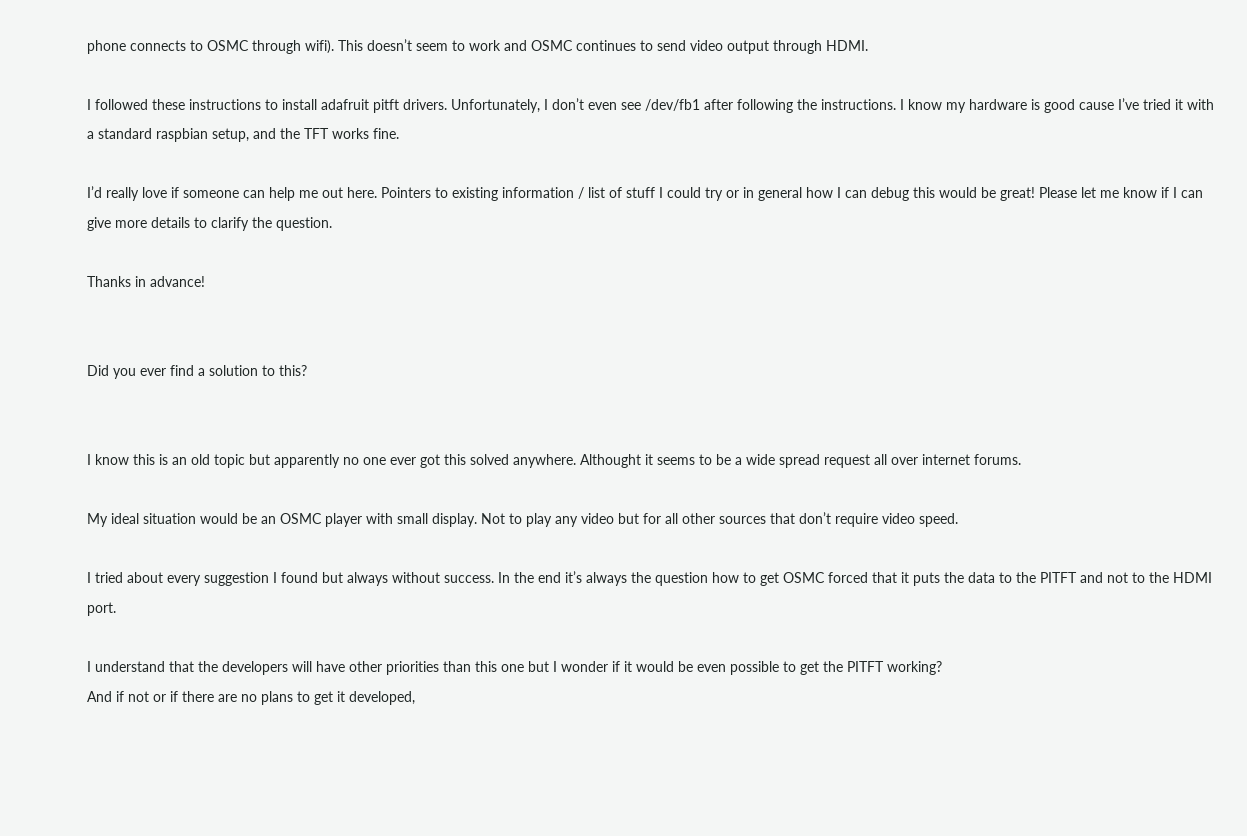phone connects to OSMC through wifi). This doesn’t seem to work and OSMC continues to send video output through HDMI.

I followed these instructions to install adafruit pitft drivers. Unfortunately, I don’t even see /dev/fb1 after following the instructions. I know my hardware is good cause I’ve tried it with a standard raspbian setup, and the TFT works fine.

I’d really love if someone can help me out here. Pointers to existing information / list of stuff I could try or in general how I can debug this would be great! Please let me know if I can give more details to clarify the question.

Thanks in advance!


Did you ever find a solution to this?


I know this is an old topic but apparently no one ever got this solved anywhere. Althought it seems to be a wide spread request all over internet forums.

My ideal situation would be an OSMC player with small display. Not to play any video but for all other sources that don’t require video speed.

I tried about every suggestion I found but always without success. In the end it’s always the question how to get OSMC forced that it puts the data to the PITFT and not to the HDMI port.

I understand that the developers will have other priorities than this one but I wonder if it would be even possible to get the PITFT working?
And if not or if there are no plans to get it developed,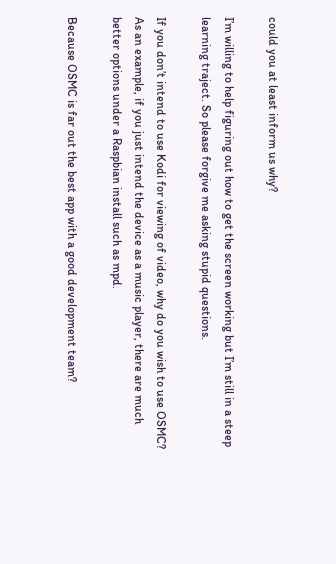could you at least inform us why?

I’m willing to help figuring out how to get the screen working but I’m still in a steep learning traject. So please forgive me asking stupid questions.

If you don’t intend to use Kodi for viewing of video, why do you wish to use OSMC? As an example, if you just intend the device as a music player, there are much better options under a Raspbian install such as mpd.

Because OSMC is far out the best app with a good development team?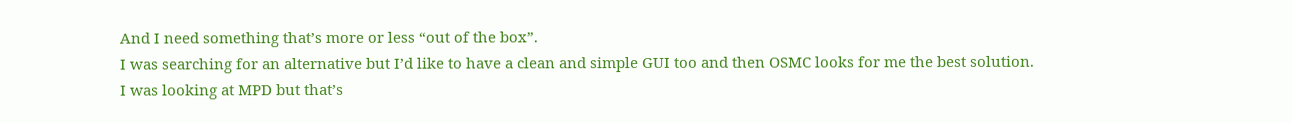And I need something that’s more or less “out of the box”.
I was searching for an alternative but I’d like to have a clean and simple GUI too and then OSMC looks for me the best solution.
I was looking at MPD but that’s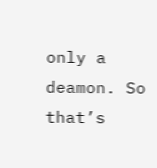only a deamon. So that’s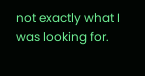not exactly what I was looking for.